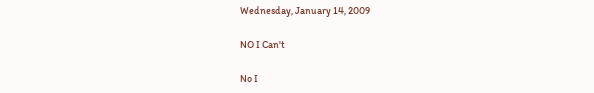Wednesday, January 14, 2009

NO I Can't

No I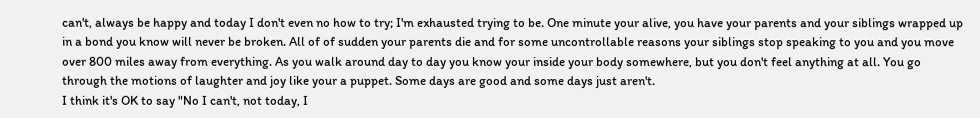can't, always be happy and today I don't even no how to try; I'm exhausted trying to be. One minute your alive, you have your parents and your siblings wrapped up in a bond you know will never be broken. All of of sudden your parents die and for some uncontrollable reasons your siblings stop speaking to you and you move over 800 miles away from everything. As you walk around day to day you know your inside your body somewhere, but you don't feel anything at all. You go through the motions of laughter and joy like your a puppet. Some days are good and some days just aren't.
I think it's OK to say "No I can't, not today, I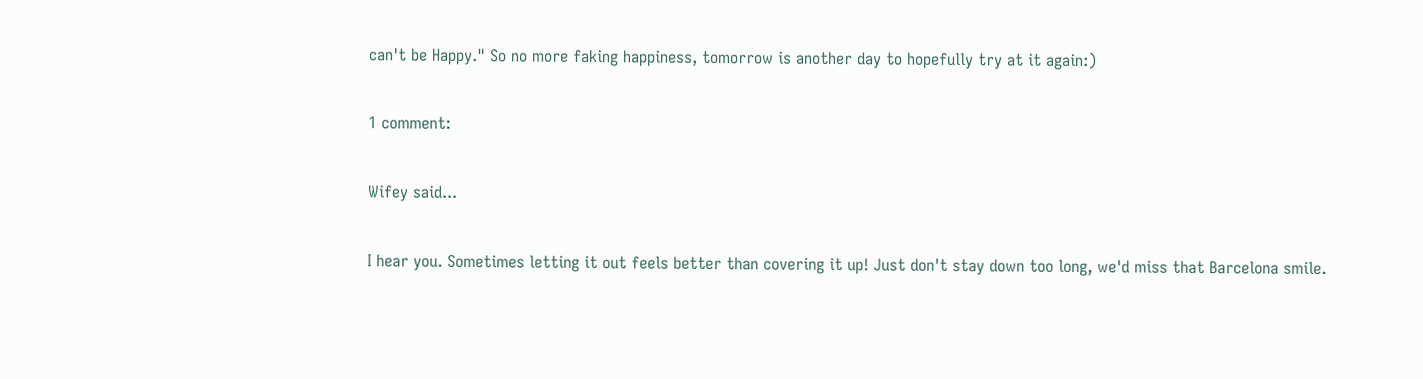can't be Happy." So no more faking happiness, tomorrow is another day to hopefully try at it again:)

1 comment:

Wifey said...

I hear you. Sometimes letting it out feels better than covering it up! Just don't stay down too long, we'd miss that Barcelona smile.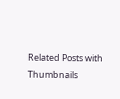Related Posts with Thumbnails